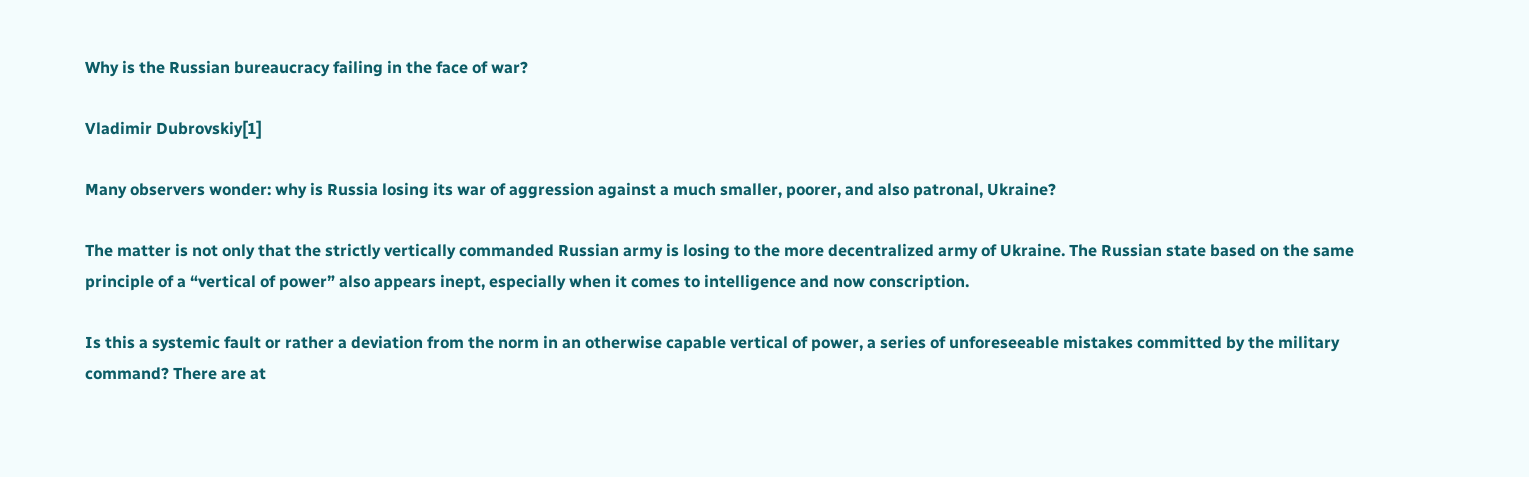Why is the Russian bureaucracy failing in the face of war?

Vladimir Dubrovskiy[1]

Many observers wonder: why is Russia losing its war of aggression against a much smaller, poorer, and also patronal, Ukraine?

The matter is not only that the strictly vertically commanded Russian army is losing to the more decentralized army of Ukraine. The Russian state based on the same principle of a “vertical of power” also appears inept, especially when it comes to intelligence and now conscription.

Is this a systemic fault or rather a deviation from the norm in an otherwise capable vertical of power, a series of unforeseeable mistakes committed by the military command? There are at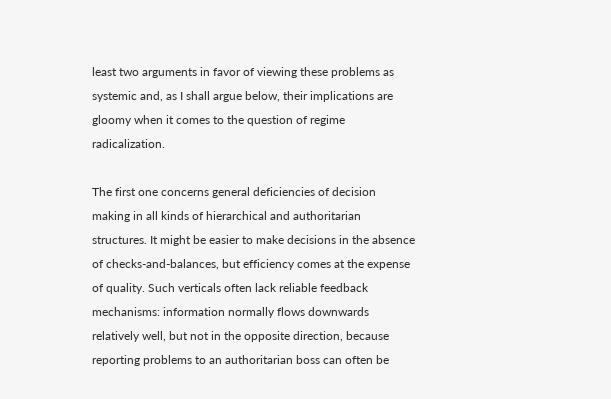least two arguments in favor of viewing these problems as systemic and, as I shall argue below, their implications are gloomy when it comes to the question of regime radicalization.

The first one concerns general deficiencies of decision making in all kinds of hierarchical and authoritarian structures. It might be easier to make decisions in the absence of checks-and-balances, but efficiency comes at the expense of quality. Such verticals often lack reliable feedback mechanisms: information normally flows downwards relatively well, but not in the opposite direction, because reporting problems to an authoritarian boss can often be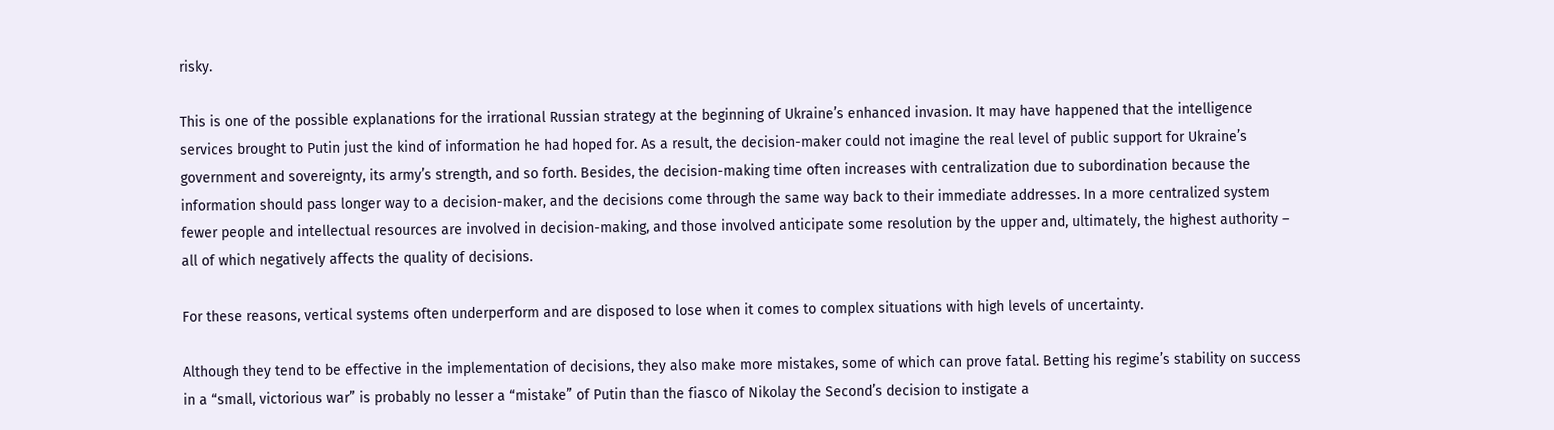risky.

This is one of the possible explanations for the irrational Russian strategy at the beginning of Ukraine’s enhanced invasion. It may have happened that the intelligence services brought to Putin just the kind of information he had hoped for. As a result, the decision-maker could not imagine the real level of public support for Ukraine’s government and sovereignty, its army’s strength, and so forth. Besides, the decision-making time often increases with centralization due to subordination because the information should pass longer way to a decision-maker, and the decisions come through the same way back to their immediate addresses. In a more centralized system fewer people and intellectual resources are involved in decision-making, and those involved anticipate some resolution by the upper and, ultimately, the highest authority – all of which negatively affects the quality of decisions.

For these reasons, vertical systems often underperform and are disposed to lose when it comes to complex situations with high levels of uncertainty.

Although they tend to be effective in the implementation of decisions, they also make more mistakes, some of which can prove fatal. Betting his regime’s stability on success in a “small, victorious war” is probably no lesser a “mistake” of Putin than the fiasco of Nikolay the Second’s decision to instigate a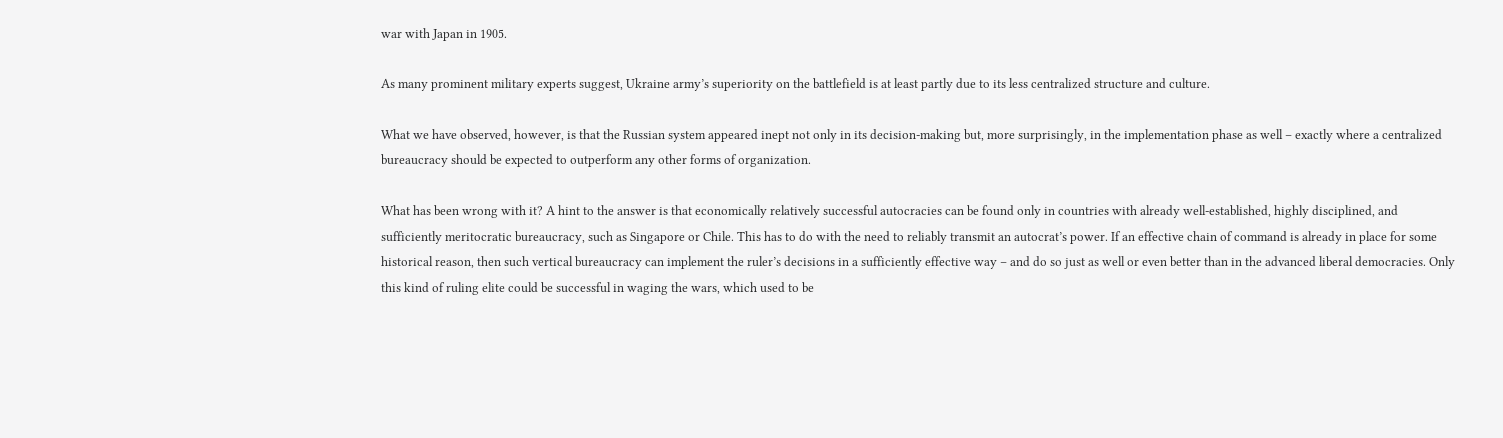war with Japan in 1905.

As many prominent military experts suggest, Ukraine army’s superiority on the battlefield is at least partly due to its less centralized structure and culture.

What we have observed, however, is that the Russian system appeared inept not only in its decision-making but, more surprisingly, in the implementation phase as well – exactly where a centralized bureaucracy should be expected to outperform any other forms of organization.

What has been wrong with it? A hint to the answer is that economically relatively successful autocracies can be found only in countries with already well-established, highly disciplined, and sufficiently meritocratic bureaucracy, such as Singapore or Chile. This has to do with the need to reliably transmit an autocrat’s power. If an effective chain of command is already in place for some historical reason, then such vertical bureaucracy can implement the ruler’s decisions in a sufficiently effective way – and do so just as well or even better than in the advanced liberal democracies. Only this kind of ruling elite could be successful in waging the wars, which used to be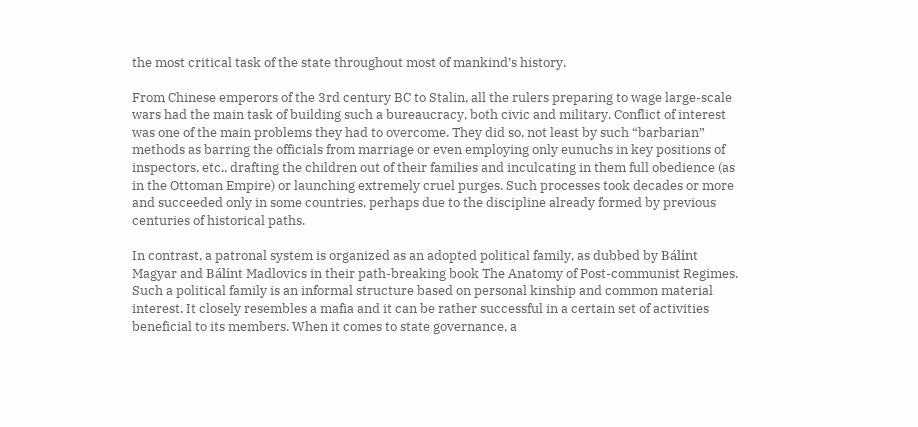the most critical task of the state throughout most of mankind’s history.

From Chinese emperors of the 3rd century BC to Stalin, all the rulers preparing to wage large-scale wars had the main task of building such a bureaucracy, both civic and military. Conflict of interest was one of the main problems they had to overcome. They did so, not least by such “barbarian” methods as barring the officials from marriage or even employing only eunuchs in key positions of inspectors, etc., drafting the children out of their families and inculcating in them full obedience (as in the Ottoman Empire) or launching extremely cruel purges. Such processes took decades or more and succeeded only in some countries, perhaps due to the discipline already formed by previous centuries of historical paths.

In contrast, a patronal system is organized as an adopted political family, as dubbed by Bálint Magyar and Bálint Madlovics in their path-breaking book The Anatomy of Post-communist Regimes. Such a political family is an informal structure based on personal kinship and common material interest. It closely resembles a mafia and it can be rather successful in a certain set of activities beneficial to its members. When it comes to state governance, a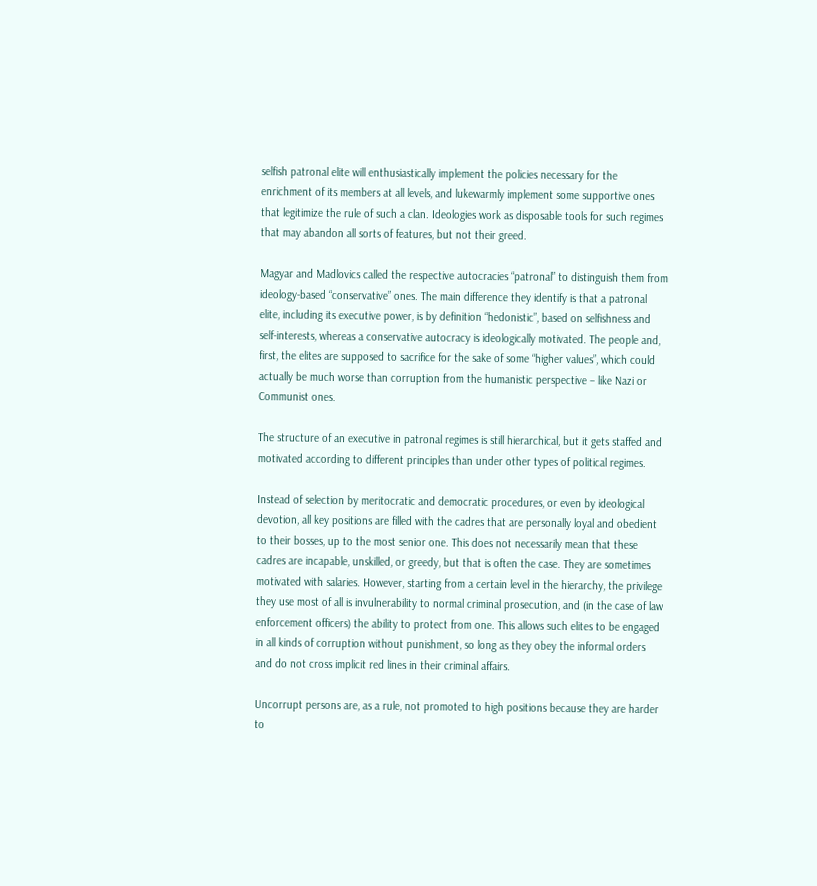selfish patronal elite will enthusiastically implement the policies necessary for the enrichment of its members at all levels, and lukewarmly implement some supportive ones that legitimize the rule of such a clan. Ideologies work as disposable tools for such regimes that may abandon all sorts of features, but not their greed.

Magyar and Madlovics called the respective autocracies “patronal” to distinguish them from ideology-based “conservative” ones. The main difference they identify is that a patronal elite, including its executive power, is by definition “hedonistic”, based on selfishness and self-interests, whereas a conservative autocracy is ideologically motivated. The people and, first, the elites are supposed to sacrifice for the sake of some “higher values”, which could actually be much worse than corruption from the humanistic perspective – like Nazi or Communist ones.

The structure of an executive in patronal regimes is still hierarchical, but it gets staffed and motivated according to different principles than under other types of political regimes.

Instead of selection by meritocratic and democratic procedures, or even by ideological devotion, all key positions are filled with the cadres that are personally loyal and obedient to their bosses, up to the most senior one. This does not necessarily mean that these cadres are incapable, unskilled, or greedy, but that is often the case. They are sometimes motivated with salaries. However, starting from a certain level in the hierarchy, the privilege they use most of all is invulnerability to normal criminal prosecution, and (in the case of law enforcement officers) the ability to protect from one. This allows such elites to be engaged in all kinds of corruption without punishment, so long as they obey the informal orders and do not cross implicit red lines in their criminal affairs.

Uncorrupt persons are, as a rule, not promoted to high positions because they are harder to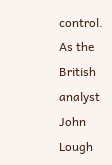control. As the British analyst John Lough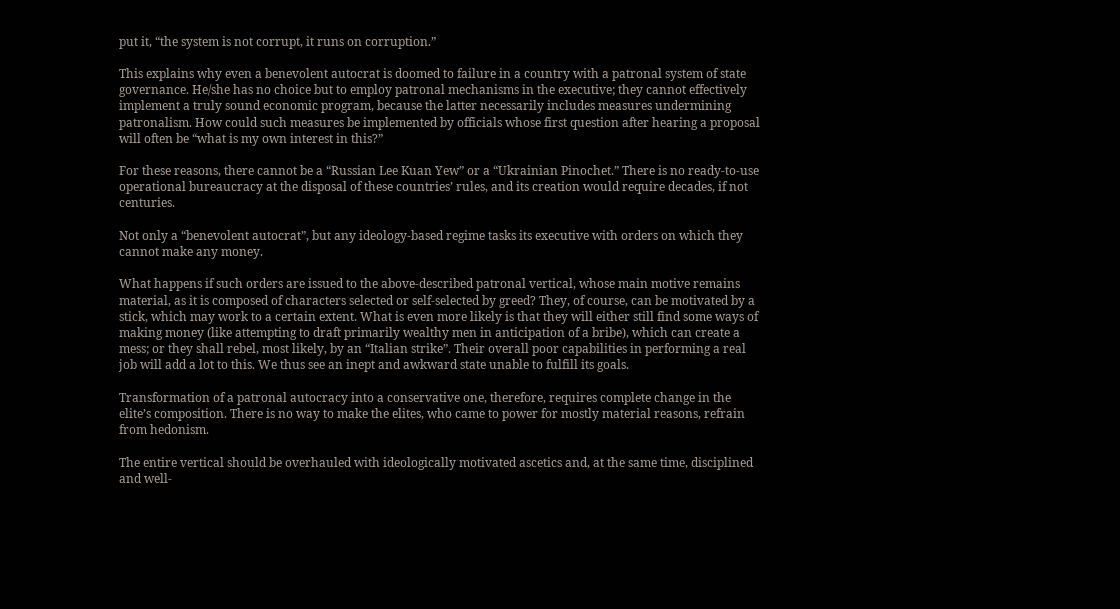put it, “the system is not corrupt, it runs on corruption.”

This explains why even a benevolent autocrat is doomed to failure in a country with a patronal system of state governance. He/she has no choice but to employ patronal mechanisms in the executive; they cannot effectively implement a truly sound economic program, because the latter necessarily includes measures undermining patronalism. How could such measures be implemented by officials whose first question after hearing a proposal will often be “what is my own interest in this?”

For these reasons, there cannot be a “Russian Lee Kuan Yew” or a “Ukrainian Pinochet.” There is no ready-to-use operational bureaucracy at the disposal of these countries’ rules, and its creation would require decades, if not centuries.

Not only a “benevolent autocrat”, but any ideology-based regime tasks its executive with orders on which they cannot make any money.

What happens if such orders are issued to the above-described patronal vertical, whose main motive remains material, as it is composed of characters selected or self-selected by greed? They, of course, can be motivated by a stick, which may work to a certain extent. What is even more likely is that they will either still find some ways of making money (like attempting to draft primarily wealthy men in anticipation of a bribe), which can create a mess; or they shall rebel, most likely, by an “Italian strike”. Their overall poor capabilities in performing a real job will add a lot to this. We thus see an inept and awkward state unable to fulfill its goals.

Transformation of a patronal autocracy into a conservative one, therefore, requires complete change in the elite’s composition. There is no way to make the elites, who came to power for mostly material reasons, refrain from hedonism.

The entire vertical should be overhauled with ideologically motivated ascetics and, at the same time, disciplined and well-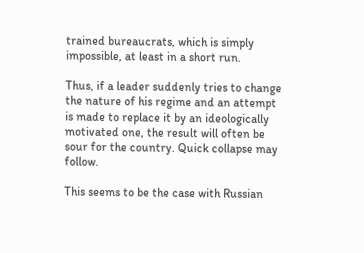trained bureaucrats, which is simply impossible, at least in a short run.

Thus, if a leader suddenly tries to change the nature of his regime and an attempt is made to replace it by an ideologically motivated one, the result will often be sour for the country. Quick collapse may follow.

This seems to be the case with Russian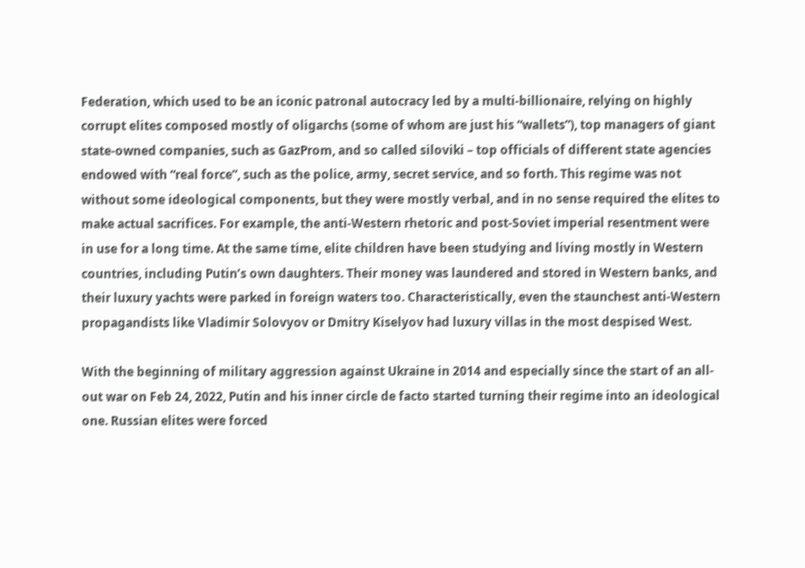Federation, which used to be an iconic patronal autocracy led by a multi-billionaire, relying on highly corrupt elites composed mostly of oligarchs (some of whom are just his “wallets”), top managers of giant state-owned companies, such as GazProm, and so called siloviki – top officials of different state agencies endowed with “real force”, such as the police, army, secret service, and so forth. This regime was not without some ideological components, but they were mostly verbal, and in no sense required the elites to make actual sacrifices. For example, the anti-Western rhetoric and post-Soviet imperial resentment were in use for a long time. At the same time, elite children have been studying and living mostly in Western countries, including Putin’s own daughters. Their money was laundered and stored in Western banks, and their luxury yachts were parked in foreign waters too. Characteristically, even the staunchest anti-Western propagandists like Vladimir Solovyov or Dmitry Kiselyov had luxury villas in the most despised West.

With the beginning of military aggression against Ukraine in 2014 and especially since the start of an all-out war on Feb 24, 2022, Putin and his inner circle de facto started turning their regime into an ideological one. Russian elites were forced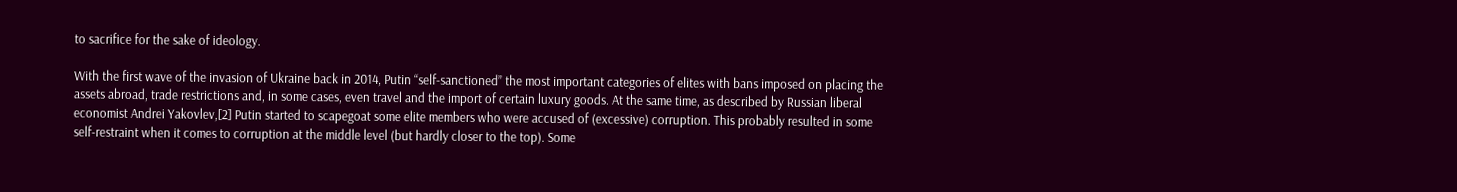to sacrifice for the sake of ideology.

With the first wave of the invasion of Ukraine back in 2014, Putin “self-sanctioned” the most important categories of elites with bans imposed on placing the assets abroad, trade restrictions and, in some cases, even travel and the import of certain luxury goods. At the same time, as described by Russian liberal economist Andrei Yakovlev,[2] Putin started to scapegoat some elite members who were accused of (excessive) corruption. This probably resulted in some self-restraint when it comes to corruption at the middle level (but hardly closer to the top). Some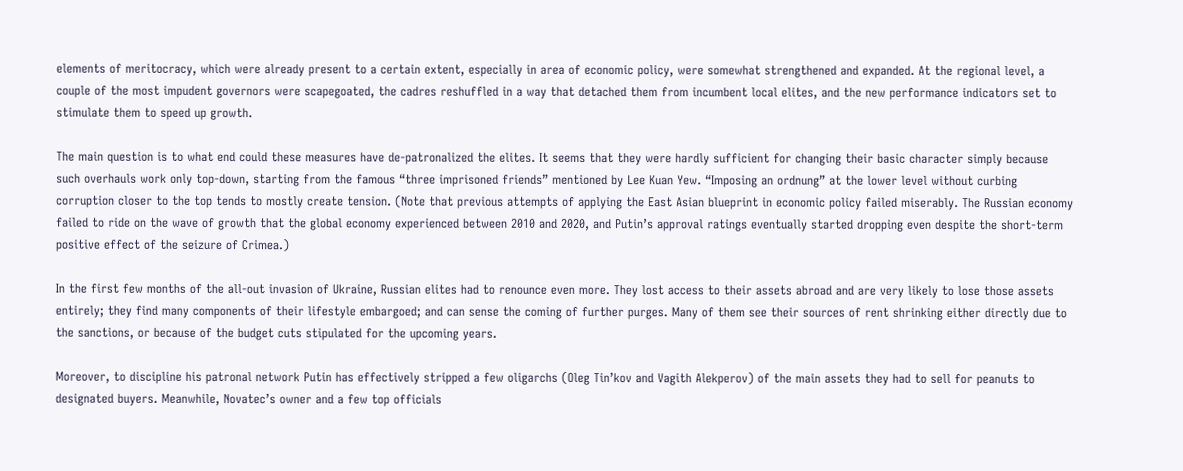elements of meritocracy, which were already present to a certain extent, especially in area of economic policy, were somewhat strengthened and expanded. At the regional level, a couple of the most impudent governors were scapegoated, the cadres reshuffled in a way that detached them from incumbent local elites, and the new performance indicators set to stimulate them to speed up growth.

The main question is to what end could these measures have de-patronalized the elites. It seems that they were hardly sufficient for changing their basic character simply because such overhauls work only top-down, starting from the famous “three imprisoned friends” mentioned by Lee Kuan Yew. “Imposing an ordnung” at the lower level without curbing corruption closer to the top tends to mostly create tension. (Note that previous attempts of applying the East Asian blueprint in economic policy failed miserably. The Russian economy failed to ride on the wave of growth that the global economy experienced between 2010 and 2020, and Putin’s approval ratings eventually started dropping even despite the short-term positive effect of the seizure of Crimea.)

In the first few months of the all-out invasion of Ukraine, Russian elites had to renounce even more. They lost access to their assets abroad and are very likely to lose those assets entirely; they find many components of their lifestyle embargoed; and can sense the coming of further purges. Many of them see their sources of rent shrinking either directly due to the sanctions, or because of the budget cuts stipulated for the upcoming years.

Moreover, to discipline his patronal network Putin has effectively stripped a few oligarchs (Oleg Tin’kov and Vagith Alekperov) of the main assets they had to sell for peanuts to designated buyers. Meanwhile, Novatec’s owner and a few top officials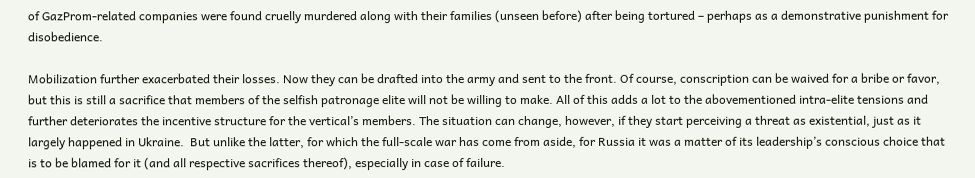of GazProm-related companies were found cruelly murdered along with their families (unseen before) after being tortured – perhaps as a demonstrative punishment for disobedience.

Mobilization further exacerbated their losses. Now they can be drafted into the army and sent to the front. Of course, conscription can be waived for a bribe or favor, but this is still a sacrifice that members of the selfish patronage elite will not be willing to make. All of this adds a lot to the abovementioned intra-elite tensions and further deteriorates the incentive structure for the vertical’s members. The situation can change, however, if they start perceiving a threat as existential, just as it largely happened in Ukraine.  But unlike the latter, for which the full-scale war has come from aside, for Russia it was a matter of its leadership’s conscious choice that is to be blamed for it (and all respective sacrifices thereof), especially in case of failure.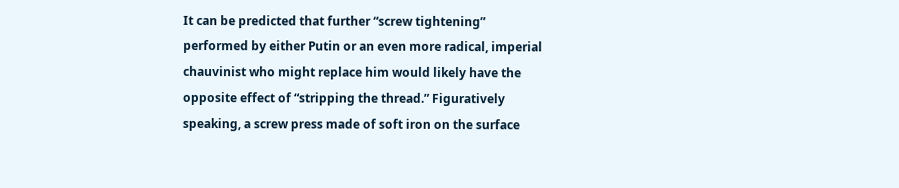It can be predicted that further “screw tightening” performed by either Putin or an even more radical, imperial chauvinist who might replace him would likely have the opposite effect of “stripping the thread.” Figuratively speaking, a screw press made of soft iron on the surface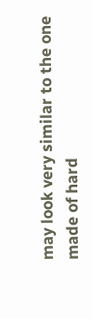may look very similar to the one made of hard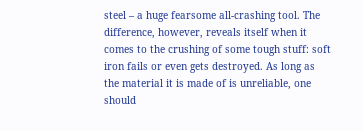steel – a huge fearsome all-crashing tool. The difference, however, reveals itself when it comes to the crushing of some tough stuff: soft iron fails or even gets destroyed. As long as the material it is made of is unreliable, one should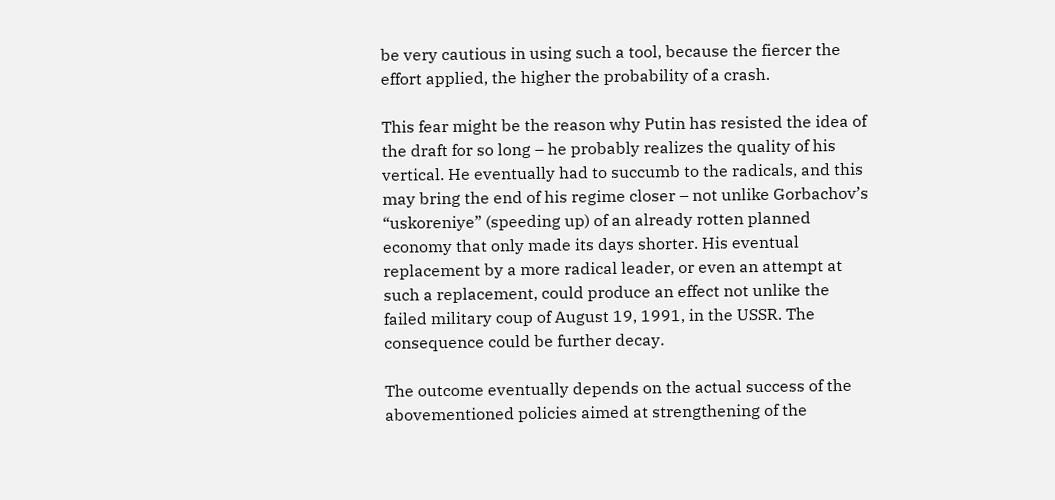be very cautious in using such a tool, because the fiercer the effort applied, the higher the probability of a crash.

This fear might be the reason why Putin has resisted the idea of the draft for so long – he probably realizes the quality of his vertical. He eventually had to succumb to the radicals, and this may bring the end of his regime closer – not unlike Gorbachov’s “uskoreniye” (speeding up) of an already rotten planned economy that only made its days shorter. His eventual replacement by a more radical leader, or even an attempt at such a replacement, could produce an effect not unlike the failed military coup of August 19, 1991, in the USSR. The consequence could be further decay.

The outcome eventually depends on the actual success of the abovementioned policies aimed at strengthening of the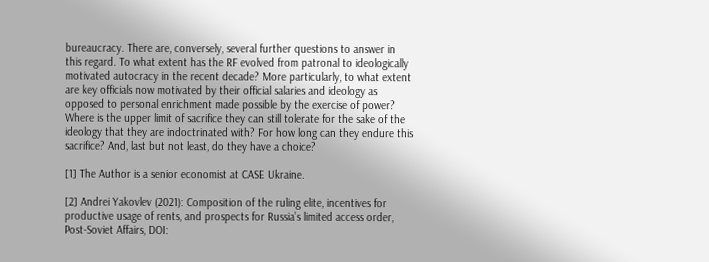bureaucracy. There are, conversely, several further questions to answer in this regard. To what extent has the RF evolved from patronal to ideologically motivated autocracy in the recent decade? More particularly, to what extent are key officials now motivated by their official salaries and ideology as opposed to personal enrichment made possible by the exercise of power? Where is the upper limit of sacrifice they can still tolerate for the sake of the ideology that they are indoctrinated with? For how long can they endure this sacrifice? And, last but not least, do they have a choice?

[1] The Author is a senior economist at CASE Ukraine.

[2] Andrei Yakovlev (2021): Composition of the ruling elite, incentives for productive usage of rents, and prospects for Russia’s limited access order, Post-Soviet Affairs, DOI: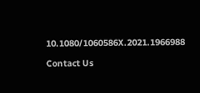10.1080/1060586X.2021.1966988

Contact Us